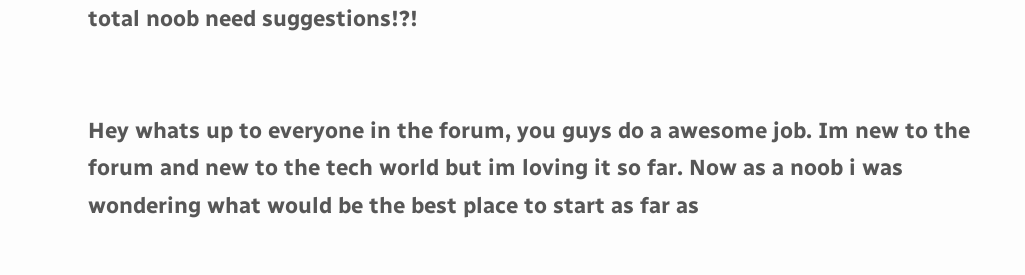total noob need suggestions!?!


Hey whats up to everyone in the forum, you guys do a awesome job. Im new to the forum and new to the tech world but im loving it so far. Now as a noob i was wondering what would be the best place to start as far as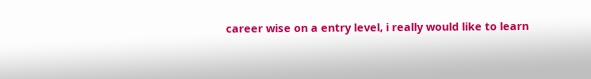career wise on a entry level, i really would like to learn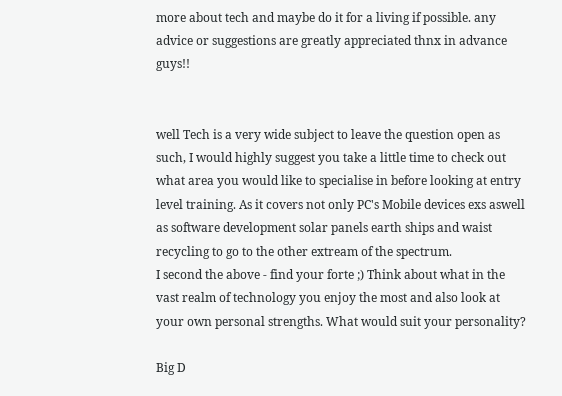more about tech and maybe do it for a living if possible. any advice or suggestions are greatly appreciated thnx in advance guys!!


well Tech is a very wide subject to leave the question open as such, I would highly suggest you take a little time to check out what area you would like to specialise in before looking at entry level training. As it covers not only PC's Mobile devices exs aswell as software development solar panels earth ships and waist recycling to go to the other extream of the spectrum.
I second the above - find your forte ;) Think about what in the vast realm of technology you enjoy the most and also look at your own personal strengths. What would suit your personality?

Big D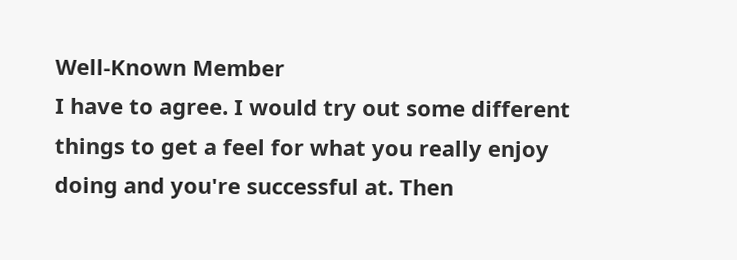Well-Known Member
I have to agree. I would try out some different things to get a feel for what you really enjoy doing and you're successful at. Then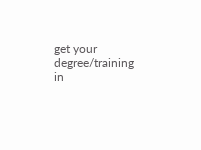get your degree/training in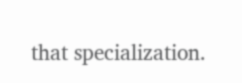that specialization.